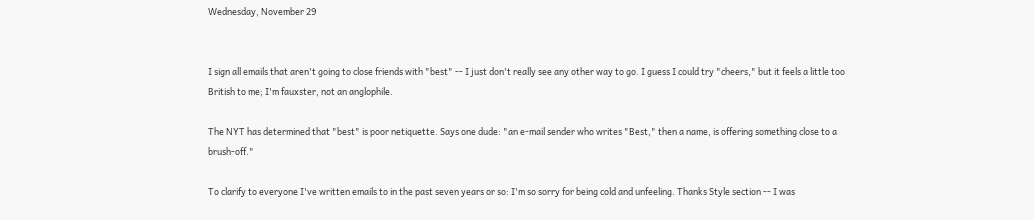Wednesday, November 29


I sign all emails that aren't going to close friends with "best" -- I just don't really see any other way to go. I guess I could try "cheers," but it feels a little too British to me; I'm fauxster, not an anglophile.

The NYT has determined that "best" is poor netiquette. Says one dude: "an e-mail sender who writes "Best," then a name, is offering something close to a brush-off."

To clarify to everyone I've written emails to in the past seven years or so: I'm so sorry for being cold and unfeeling. Thanks Style section -- I was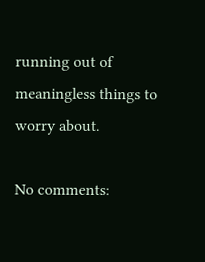running out of meaningless things to worry about.

No comments: